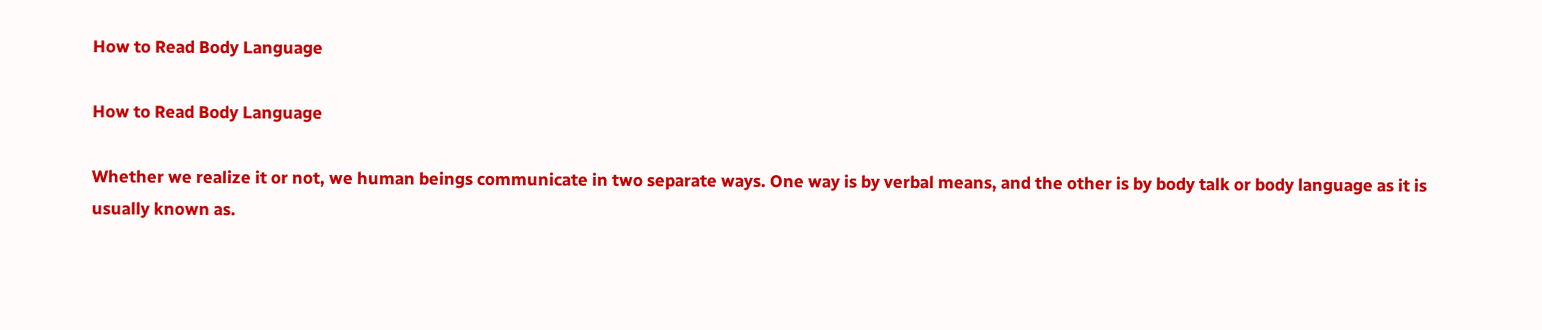How to Read Body Language

How to Read Body Language

Whether we realize it or not, we human beings communicate in two separate ways. One way is by verbal means, and the other is by body talk or body language as it is usually known as.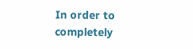In order to completely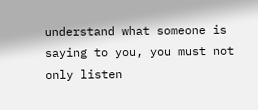understand what someone is saying to you, you must not only listen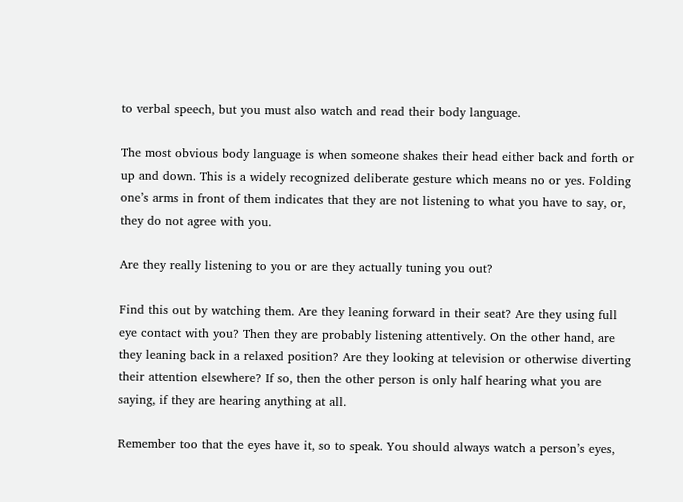to verbal speech, but you must also watch and read their body language.

The most obvious body language is when someone shakes their head either back and forth or up and down. This is a widely recognized deliberate gesture which means no or yes. Folding one’s arms in front of them indicates that they are not listening to what you have to say, or, they do not agree with you.

Are they really listening to you or are they actually tuning you out?

Find this out by watching them. Are they leaning forward in their seat? Are they using full eye contact with you? Then they are probably listening attentively. On the other hand, are they leaning back in a relaxed position? Are they looking at television or otherwise diverting their attention elsewhere? If so, then the other person is only half hearing what you are saying, if they are hearing anything at all.

Remember too that the eyes have it, so to speak. You should always watch a person’s eyes,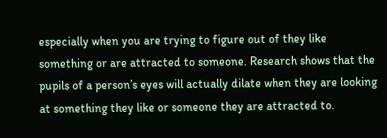especially when you are trying to figure out of they like something or are attracted to someone. Research shows that the pupils of a person’s eyes will actually dilate when they are looking at something they like or someone they are attracted to.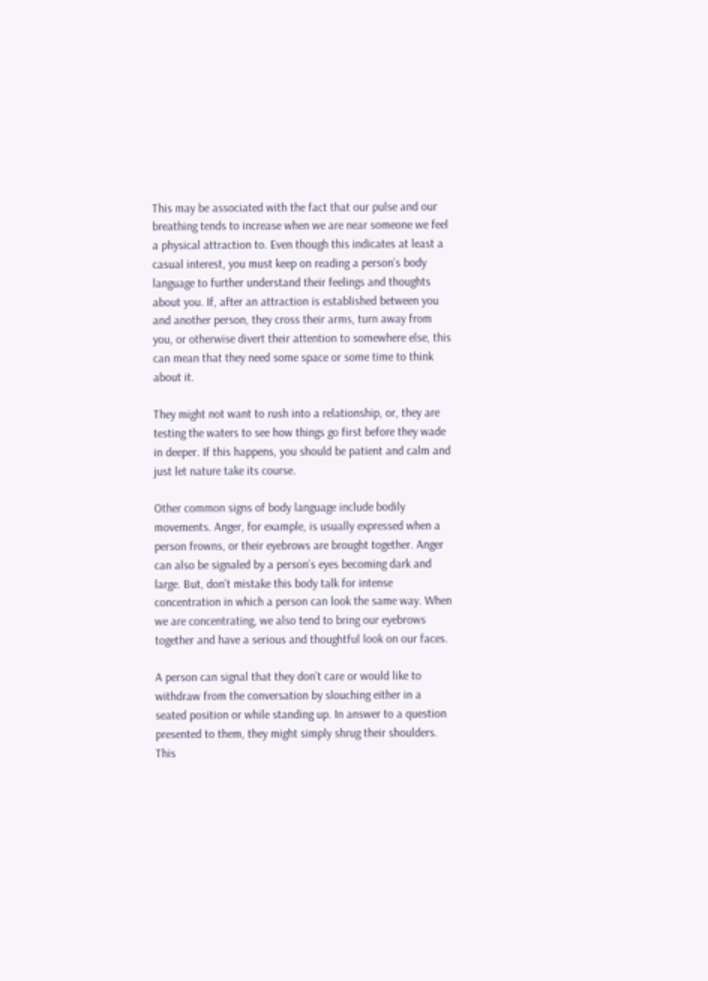This may be associated with the fact that our pulse and our breathing tends to increase when we are near someone we feel a physical attraction to. Even though this indicates at least a casual interest, you must keep on reading a person’s body language to further understand their feelings and thoughts about you. If, after an attraction is established between you and another person, they cross their arms, turn away from you, or otherwise divert their attention to somewhere else, this can mean that they need some space or some time to think about it.

They might not want to rush into a relationship, or, they are testing the waters to see how things go first before they wade in deeper. If this happens, you should be patient and calm and just let nature take its course.

Other common signs of body language include bodily movements. Anger, for example, is usually expressed when a person frowns, or their eyebrows are brought together. Anger can also be signaled by a person’s eyes becoming dark and large. But, don’t mistake this body talk for intense concentration in which a person can look the same way. When we are concentrating, we also tend to bring our eyebrows together and have a serious and thoughtful look on our faces.

A person can signal that they don’t care or would like to withdraw from the conversation by slouching either in a seated position or while standing up. In answer to a question presented to them, they might simply shrug their shoulders. This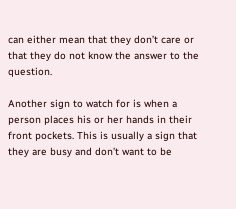can either mean that they don’t care or that they do not know the answer to the question.

Another sign to watch for is when a person places his or her hands in their front pockets. This is usually a sign that they are busy and don’t want to be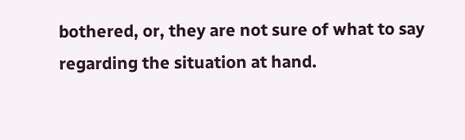bothered, or, they are not sure of what to say regarding the situation at hand.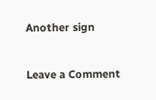Another sign

Leave a Comment